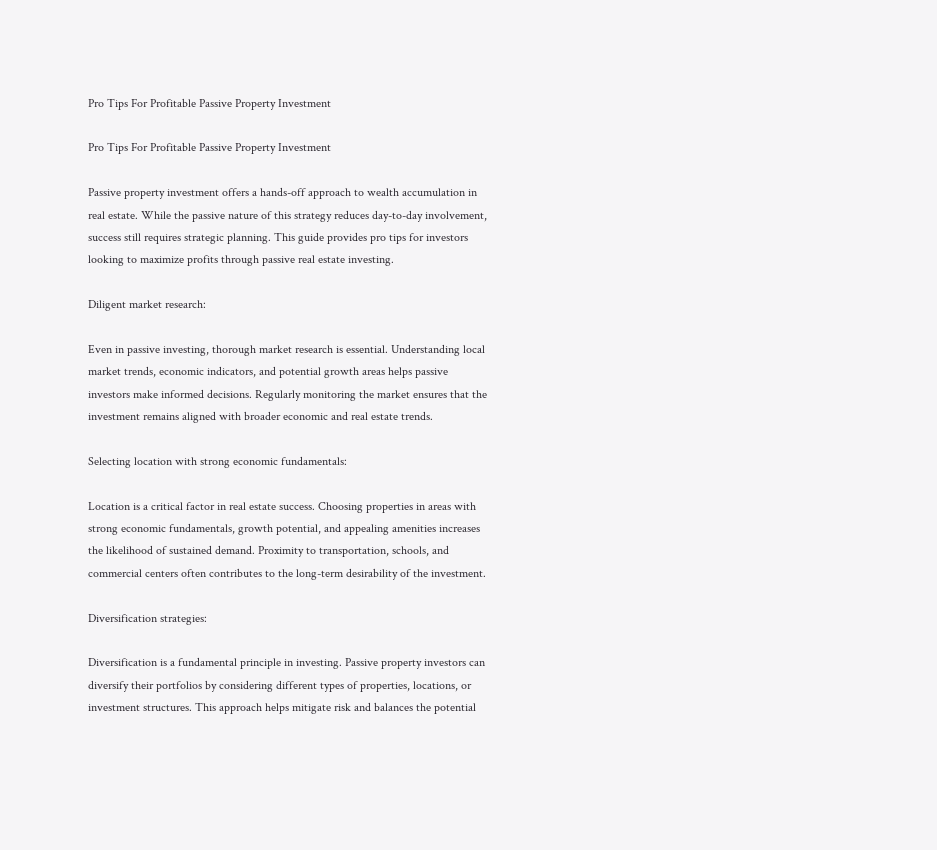Pro Tips For Profitable Passive Property Investment

Pro Tips For Profitable Passive Property Investment

Passive property investment offers a hands-off approach to wealth accumulation in real estate. While the passive nature of this strategy reduces day-to-day involvement, success still requires strategic planning. This guide provides pro tips for investors looking to maximize profits through passive real estate investing.

Diligent market research:

Even in passive investing, thorough market research is essential. Understanding local market trends, economic indicators, and potential growth areas helps passive investors make informed decisions. Regularly monitoring the market ensures that the investment remains aligned with broader economic and real estate trends.

Selecting location with strong economic fundamentals:

Location is a critical factor in real estate success. Choosing properties in areas with strong economic fundamentals, growth potential, and appealing amenities increases the likelihood of sustained demand. Proximity to transportation, schools, and commercial centers often contributes to the long-term desirability of the investment.

Diversification strategies:

Diversification is a fundamental principle in investing. Passive property investors can diversify their portfolios by considering different types of properties, locations, or investment structures. This approach helps mitigate risk and balances the potential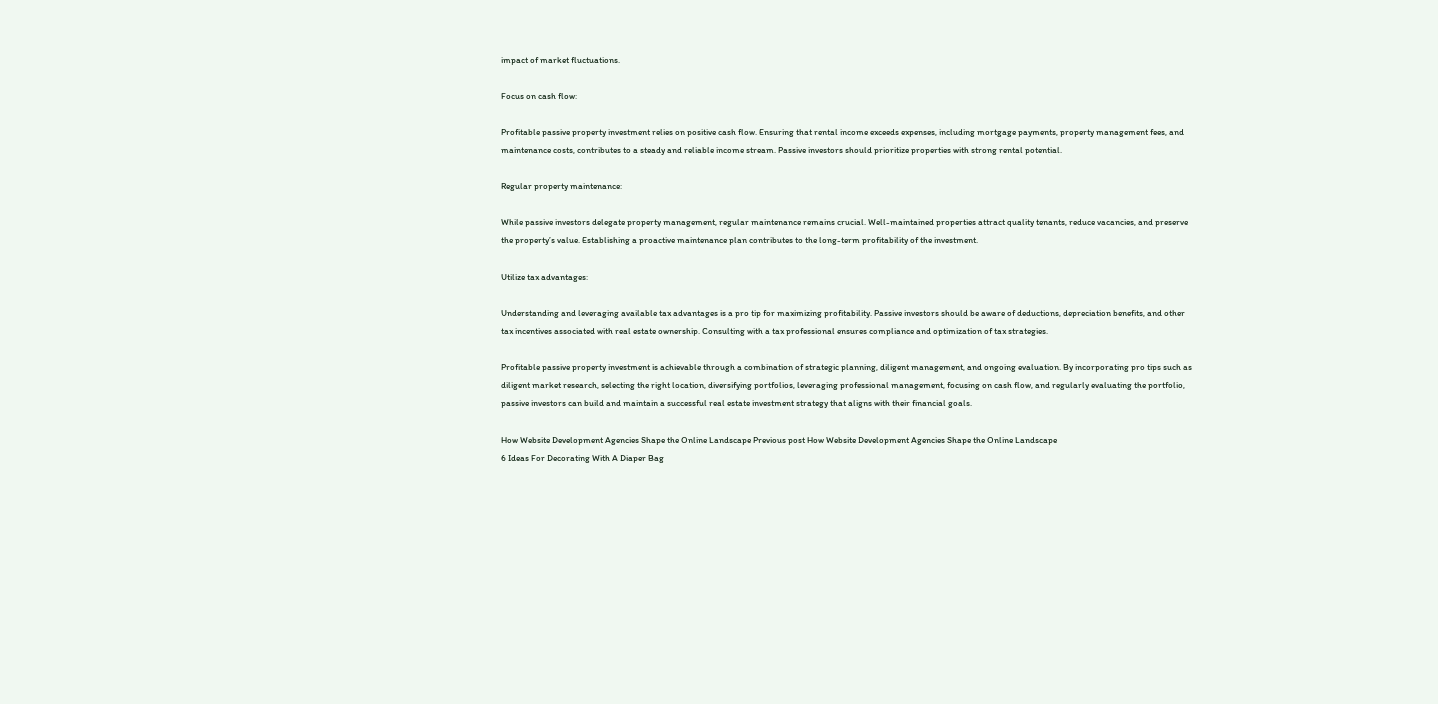impact of market fluctuations.

Focus on cash flow:

Profitable passive property investment relies on positive cash flow. Ensuring that rental income exceeds expenses, including mortgage payments, property management fees, and maintenance costs, contributes to a steady and reliable income stream. Passive investors should prioritize properties with strong rental potential.

Regular property maintenance:

While passive investors delegate property management, regular maintenance remains crucial. Well-maintained properties attract quality tenants, reduce vacancies, and preserve the property’s value. Establishing a proactive maintenance plan contributes to the long-term profitability of the investment.

Utilize tax advantages:

Understanding and leveraging available tax advantages is a pro tip for maximizing profitability. Passive investors should be aware of deductions, depreciation benefits, and other tax incentives associated with real estate ownership. Consulting with a tax professional ensures compliance and optimization of tax strategies.

Profitable passive property investment is achievable through a combination of strategic planning, diligent management, and ongoing evaluation. By incorporating pro tips such as diligent market research, selecting the right location, diversifying portfolios, leveraging professional management, focusing on cash flow, and regularly evaluating the portfolio, passive investors can build and maintain a successful real estate investment strategy that aligns with their financial goals.

How Website Development Agencies Shape the Online Landscape Previous post How Website Development Agencies Shape the Online Landscape
6 Ideas For Decorating With A Diaper Bag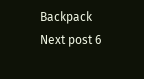Backpack Next post 6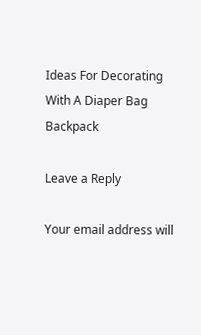Ideas For Decorating With A Diaper Bag Backpack

Leave a Reply

Your email address will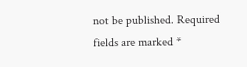not be published. Required fields are marked *